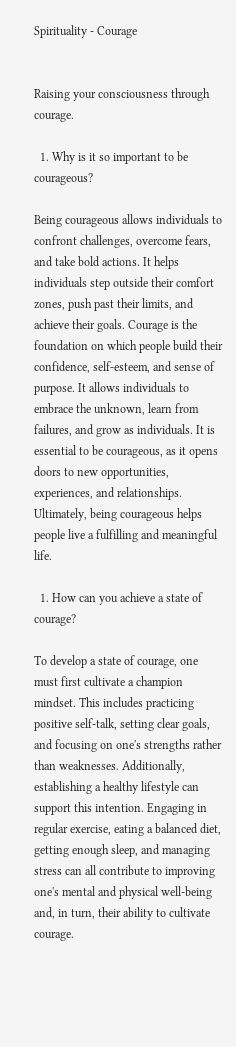Spirituality - Courage


Raising your consciousness through courage.

  1. Why is it so important to be courageous?

Being courageous allows individuals to confront challenges, overcome fears, and take bold actions. It helps individuals step outside their comfort zones, push past their limits, and achieve their goals. Courage is the foundation on which people build their confidence, self-esteem, and sense of purpose. It allows individuals to embrace the unknown, learn from failures, and grow as individuals. It is essential to be courageous, as it opens doors to new opportunities, experiences, and relationships. Ultimately, being courageous helps people live a fulfilling and meaningful life.

  1. How can you achieve a state of courage?

To develop a state of courage, one must first cultivate a champion mindset. This includes practicing positive self-talk, setting clear goals, and focusing on one's strengths rather than weaknesses. Additionally, establishing a healthy lifestyle can support this intention. Engaging in regular exercise, eating a balanced diet, getting enough sleep, and managing stress can all contribute to improving one's mental and physical well-being and, in turn, their ability to cultivate courage.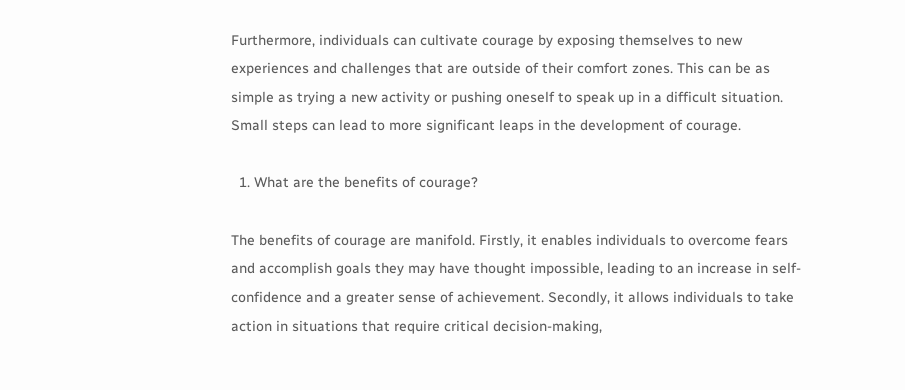Furthermore, individuals can cultivate courage by exposing themselves to new experiences and challenges that are outside of their comfort zones. This can be as simple as trying a new activity or pushing oneself to speak up in a difficult situation. Small steps can lead to more significant leaps in the development of courage.

  1. What are the benefits of courage?

The benefits of courage are manifold. Firstly, it enables individuals to overcome fears and accomplish goals they may have thought impossible, leading to an increase in self-confidence and a greater sense of achievement. Secondly, it allows individuals to take action in situations that require critical decision-making,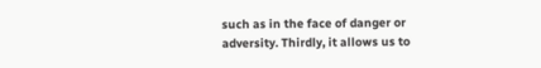such as in the face of danger or adversity. Thirdly, it allows us to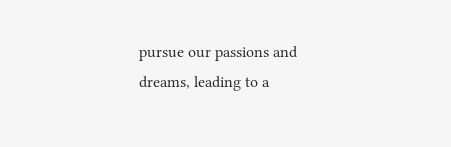pursue our passions and dreams, leading to a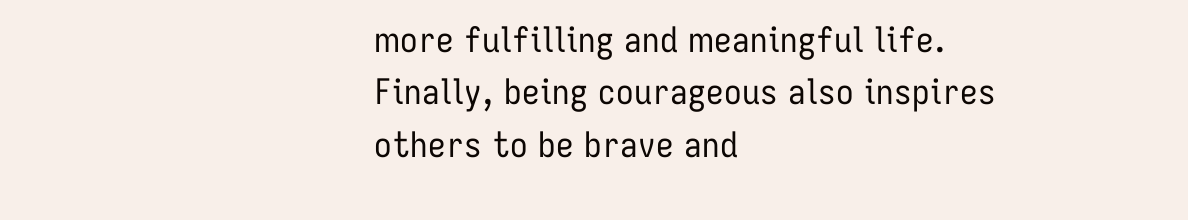more fulfilling and meaningful life. Finally, being courageous also inspires others to be brave and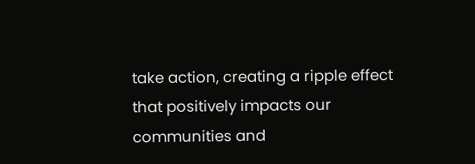take action, creating a ripple effect that positively impacts our communities and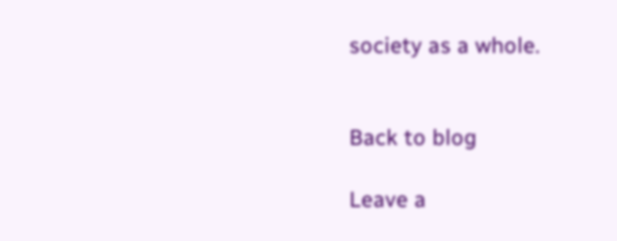society as a whole.


Back to blog

Leave a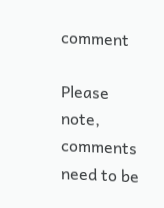comment

Please note, comments need to be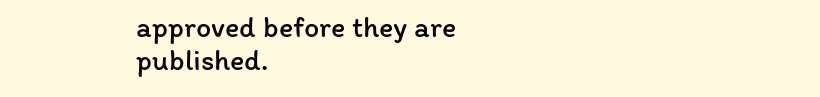approved before they are published.